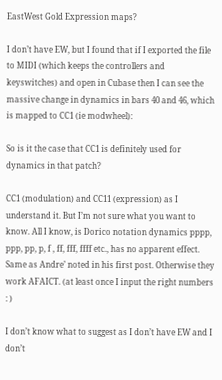EastWest Gold Expression maps?

I don’t have EW, but I found that if I exported the file to MIDI (which keeps the controllers and keyswitches) and open in Cubase then I can see the massive change in dynamics in bars 40 and 46, which is mapped to CC1 (ie modwheel):

So is it the case that CC1 is definitely used for dynamics in that patch?

CC1 (modulation) and CC11 (expression) as I understand it. But I’m not sure what you want to know. All I know, is Dorico notation dynamics pppp, ppp, pp, p, f , ff, fff, ffff etc., has no apparent effect. Same as Andre’ noted in his first post. Otherwise they work AFAICT. (at least once I input the right numbers : )

I don’t know what to suggest as I don’t have EW and I don’t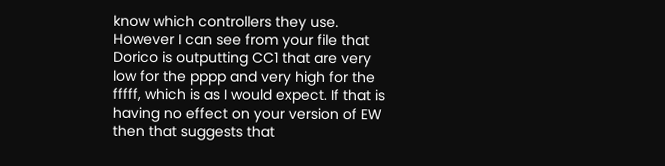know which controllers they use. However I can see from your file that Dorico is outputting CC1 that are very low for the pppp and very high for the fffff, which is as I would expect. If that is having no effect on your version of EW then that suggests that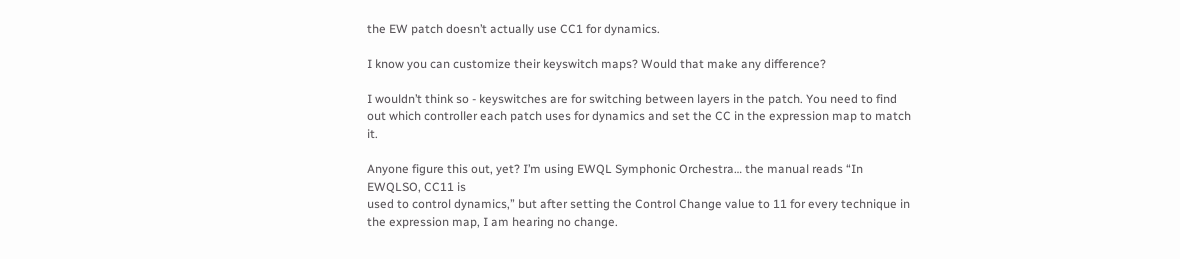the EW patch doesn’t actually use CC1 for dynamics.

I know you can customize their keyswitch maps? Would that make any difference?

I wouldn’t think so - keyswitches are for switching between layers in the patch. You need to find out which controller each patch uses for dynamics and set the CC in the expression map to match it.

Anyone figure this out, yet? I’m using EWQL Symphonic Orchestra… the manual reads “In EWQLSO, CC11 is
used to control dynamics,” but after setting the Control Change value to 11 for every technique in the expression map, I am hearing no change.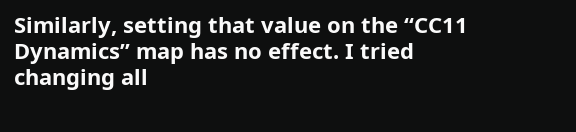Similarly, setting that value on the “CC11 Dynamics” map has no effect. I tried changing all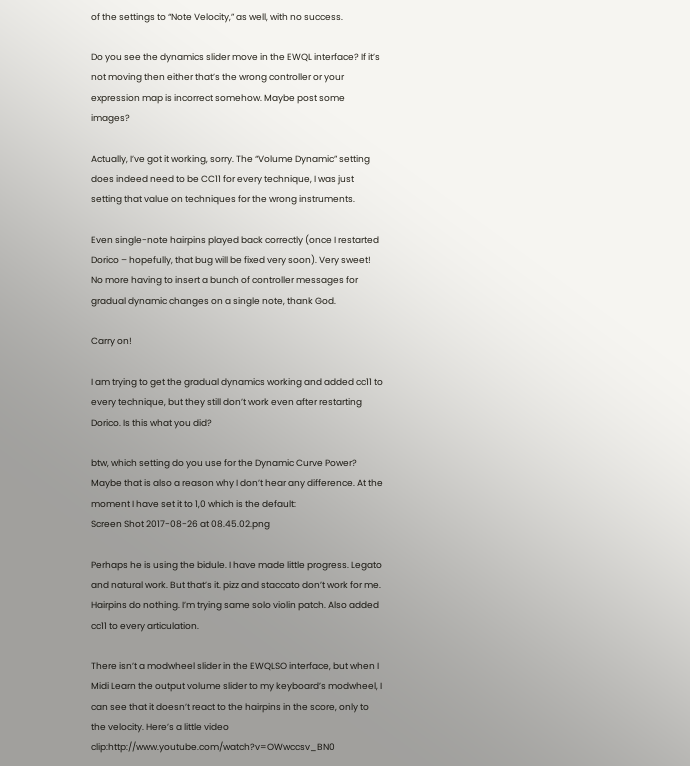of the settings to “Note Velocity,” as well, with no success.

Do you see the dynamics slider move in the EWQL interface? If it’s not moving then either that’s the wrong controller or your expression map is incorrect somehow. Maybe post some images?

Actually, I’ve got it working, sorry. The “Volume Dynamic” setting does indeed need to be CC11 for every technique, I was just setting that value on techniques for the wrong instruments.

Even single-note hairpins played back correctly (once I restarted Dorico – hopefully, that bug will be fixed very soon). Very sweet! No more having to insert a bunch of controller messages for gradual dynamic changes on a single note, thank God.

Carry on!

I am trying to get the gradual dynamics working and added cc11 to every technique, but they still don’t work even after restarting Dorico. Is this what you did?

btw, which setting do you use for the Dynamic Curve Power? Maybe that is also a reason why I don’t hear any difference. At the moment I have set it to 1,0 which is the default:
Screen Shot 2017-08-26 at 08.45.02.png

Perhaps he is using the bidule. I have made little progress. Legato and natural work. But that’s it. pizz and staccato don’t work for me. Hairpins do nothing. I’m trying same solo violin patch. Also added cc11 to every articulation.

There isn’t a modwheel slider in the EWQLSO interface, but when I Midi Learn the output volume slider to my keyboard’s modwheel, I can see that it doesn’t react to the hairpins in the score, only to the velocity. Here’s a little video clip:http://www.youtube.com/watch?v=OWwccsv_BN0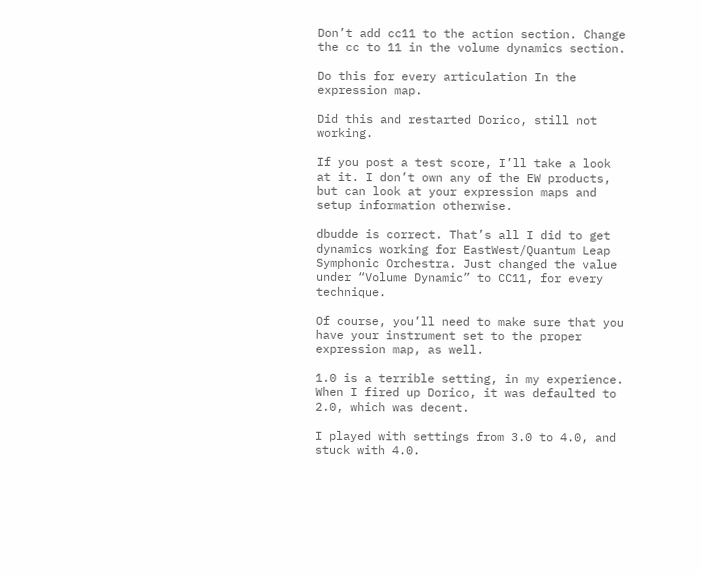Don’t add cc11 to the action section. Change the cc to 11 in the volume dynamics section.

Do this for every articulation In the expression map.

Did this and restarted Dorico, still not working.

If you post a test score, I’ll take a look at it. I don’t own any of the EW products, but can look at your expression maps and setup information otherwise.

dbudde is correct. That’s all I did to get dynamics working for EastWest/Quantum Leap Symphonic Orchestra. Just changed the value under “Volume Dynamic” to CC11, for every technique.

Of course, you’ll need to make sure that you have your instrument set to the proper expression map, as well.

1.0 is a terrible setting, in my experience. When I fired up Dorico, it was defaulted to 2.0, which was decent.

I played with settings from 3.0 to 4.0, and stuck with 4.0.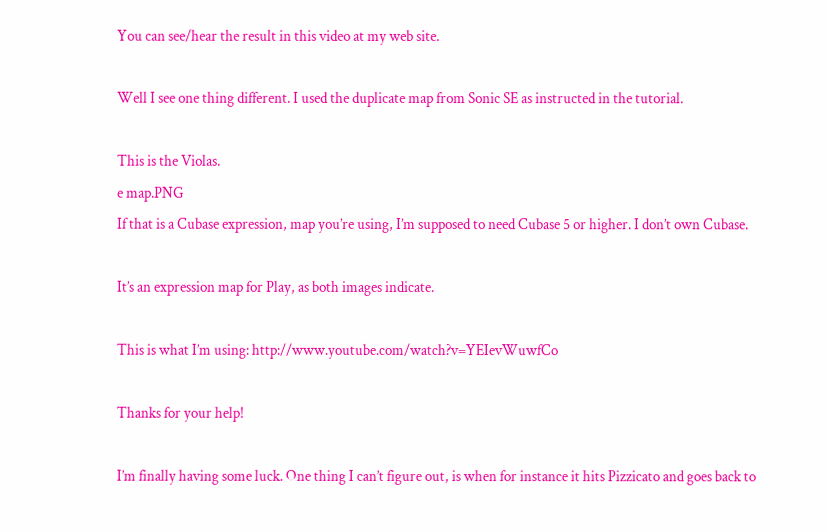You can see/hear the result in this video at my web site.

Well I see one thing different. I used the duplicate map from Sonic SE as instructed in the tutorial.

This is the Violas.
e map.PNG
If that is a Cubase expression, map you’re using, I’m supposed to need Cubase 5 or higher. I don’t own Cubase.

It’s an expression map for Play, as both images indicate.

This is what I’m using: http://www.youtube.com/watch?v=YEIevWuwfCo

Thanks for your help!

I’m finally having some luck. One thing I can’t figure out, is when for instance it hits Pizzicato and goes back to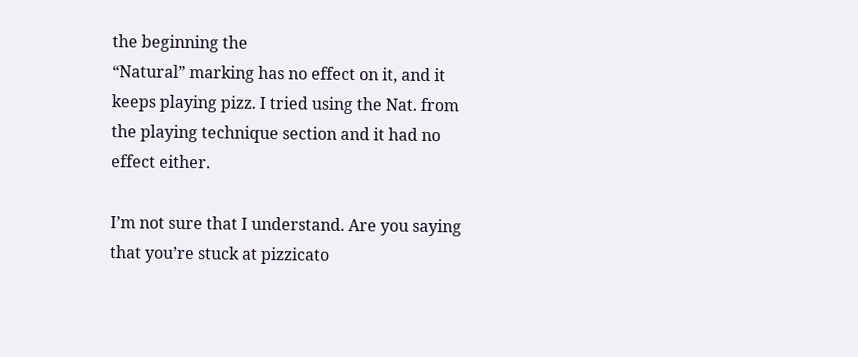the beginning the
“Natural” marking has no effect on it, and it keeps playing pizz. I tried using the Nat. from the playing technique section and it had no effect either.

I’m not sure that I understand. Are you saying that you’re stuck at pizzicato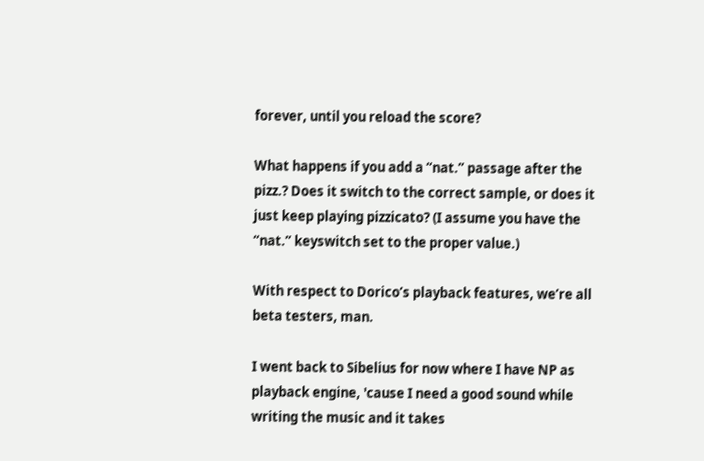forever, until you reload the score?

What happens if you add a “nat.” passage after the pizz.? Does it switch to the correct sample, or does it just keep playing pizzicato? (I assume you have the “nat.” keyswitch set to the proper value.)

With respect to Dorico’s playback features, we’re all beta testers, man.

I went back to Sibelius for now where I have NP as playback engine, 'cause I need a good sound while writing the music and it takes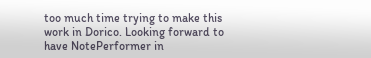too much time trying to make this work in Dorico. Looking forward to have NotePerformer in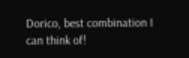Dorico, best combination I can think of!